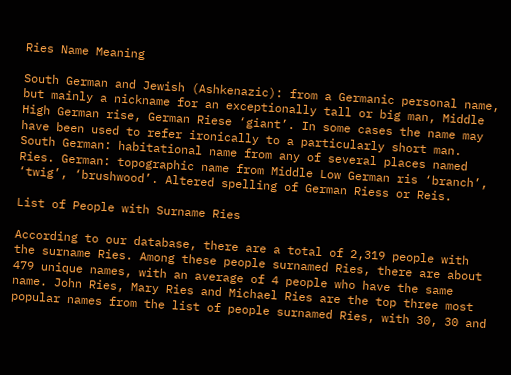Ries Name Meaning

South German and Jewish (Ashkenazic): from a Germanic personal name, but mainly a nickname for an exceptionally tall or big man, Middle High German rise, German Riese ‘giant’. In some cases the name may have been used to refer ironically to a particularly short man. South German: habitational name from any of several places named Ries. German: topographic name from Middle Low German ris ‘branch’, ‘twig’, ‘brushwood’. Altered spelling of German Riess or Reis.

List of People with Surname Ries

According to our database, there are a total of 2,319 people with the surname Ries. Among these people surnamed Ries, there are about 479 unique names, with an average of 4 people who have the same name. John Ries, Mary Ries and Michael Ries are the top three most popular names from the list of people surnamed Ries, with 30, 30 and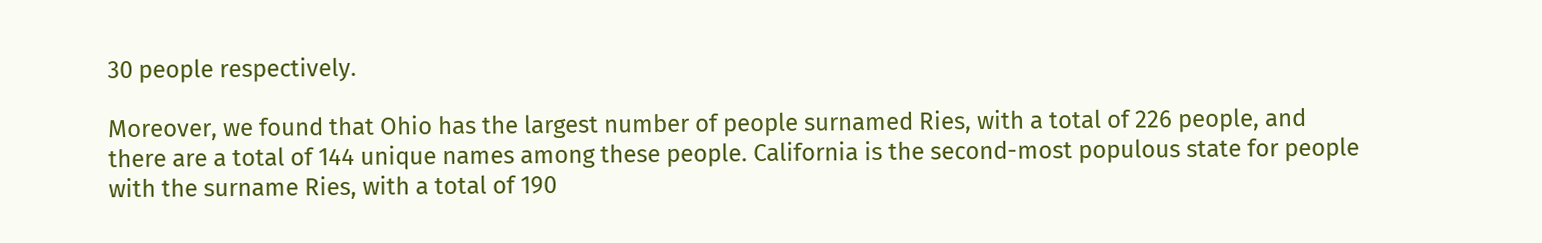30 people respectively.

Moreover, we found that Ohio has the largest number of people surnamed Ries, with a total of 226 people, and there are a total of 144 unique names among these people. California is the second-most populous state for people with the surname Ries, with a total of 190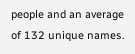people and an average of 132 unique names.